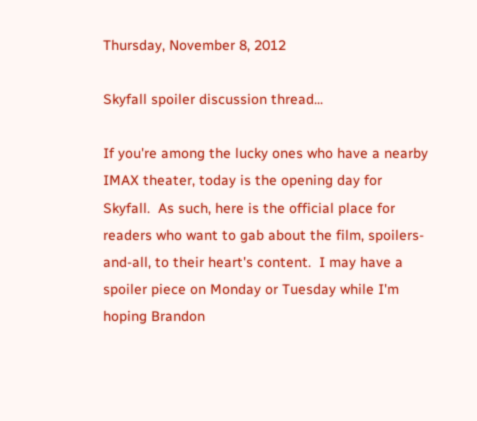Thursday, November 8, 2012

Skyfall spoiler discussion thread...

If you're among the lucky ones who have a nearby IMAX theater, today is the opening day for Skyfall.  As such, here is the official place for readers who want to gab about the film, spoilers-and-all, to their heart's content.  I may have a spoiler piece on Monday or Tuesday while I'm hoping Brandon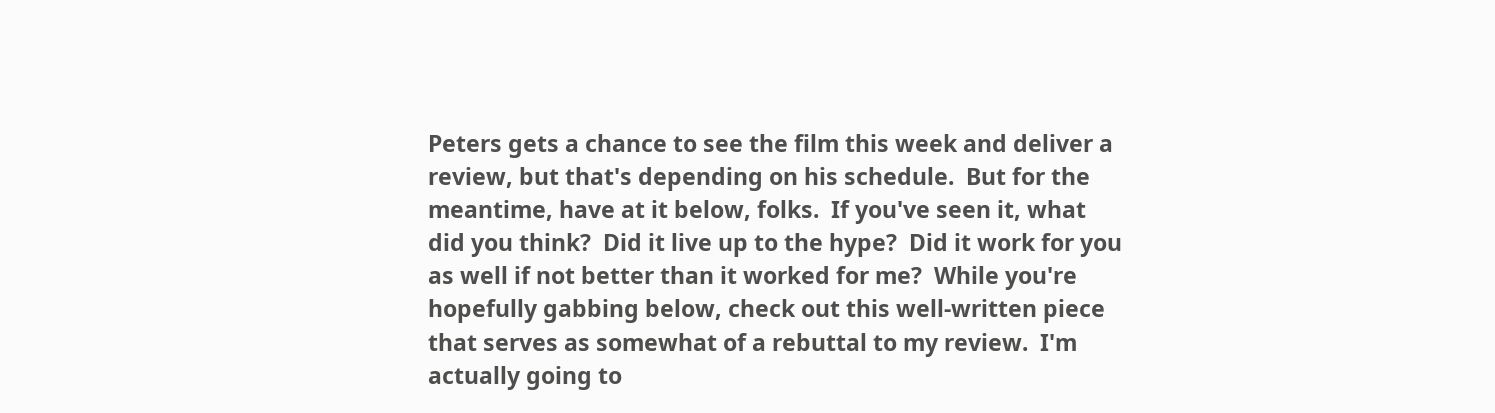Peters gets a chance to see the film this week and deliver a review, but that's depending on his schedule.  But for the meantime, have at it below, folks.  If you've seen it, what did you think?  Did it live up to the hype?  Did it work for you as well if not better than it worked for me?  While you're hopefully gabbing below, check out this well-written piece that serves as somewhat of a rebuttal to my review.  I'm actually going to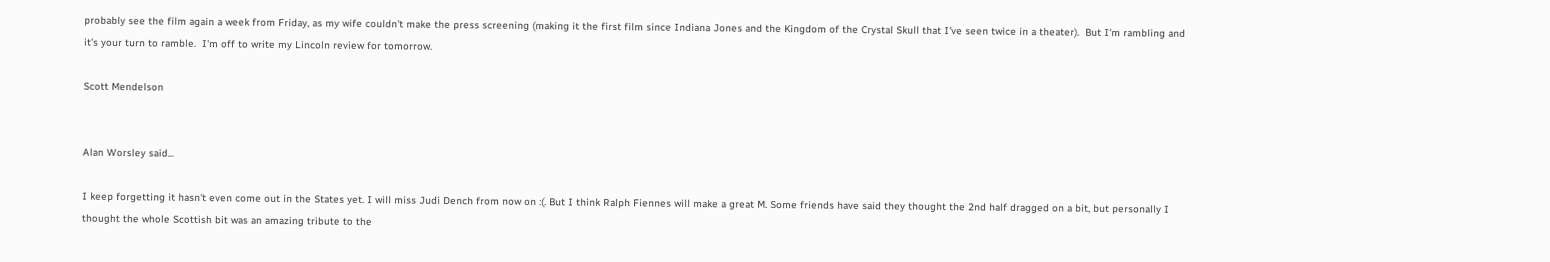probably see the film again a week from Friday, as my wife couldn't make the press screening (making it the first film since Indiana Jones and the Kingdom of the Crystal Skull that I've seen twice in a theater).  But I'm rambling and it's your turn to ramble.  I'm off to write my Lincoln review for tomorrow.

Scott Mendelson


Alan Worsley said...

I keep forgetting it hasn't even come out in the States yet. I will miss Judi Dench from now on :(. But I think Ralph Fiennes will make a great M. Some friends have said they thought the 2nd half dragged on a bit, but personally I thought the whole Scottish bit was an amazing tribute to the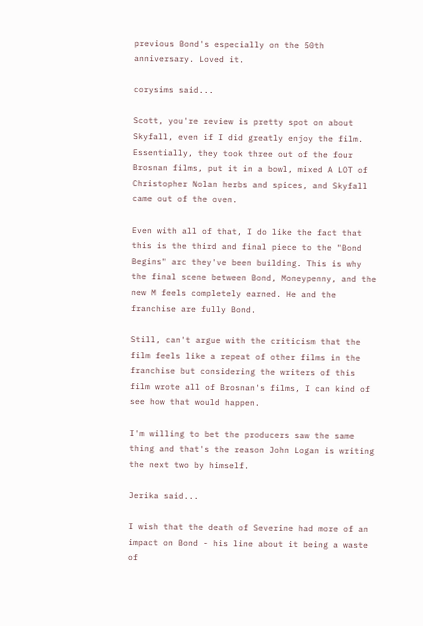previous Bond's especially on the 50th anniversary. Loved it.

corysims said...

Scott, you're review is pretty spot on about Skyfall, even if I did greatly enjoy the film. Essentially, they took three out of the four Brosnan films, put it in a bowl, mixed A LOT of Christopher Nolan herbs and spices, and Skyfall came out of the oven.

Even with all of that, I do like the fact that this is the third and final piece to the "Bond Begins" arc they've been building. This is why the final scene between Bond, Moneypenny, and the new M feels completely earned. He and the franchise are fully Bond.

Still, can't argue with the criticism that the film feels like a repeat of other films in the franchise but considering the writers of this film wrote all of Brosnan's films, I can kind of see how that would happen.

I'm willing to bet the producers saw the same thing and that's the reason John Logan is writing the next two by himself.

Jerika said...

I wish that the death of Severine had more of an impact on Bond - his line about it being a waste of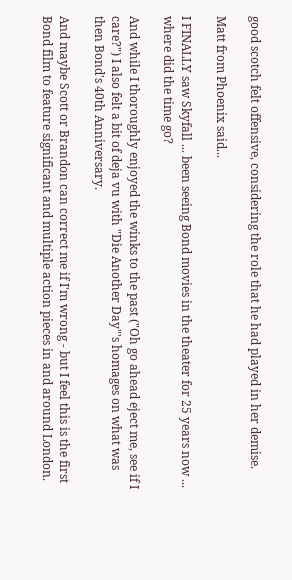good scotch felt offensive, considering the role that he had played in her demise.

Matt from Phoenix said...

I FINALLY saw Skyfall ... been seeing Bond movies in the theater for 25 years now ... where did the time go?

And while I thoroughly enjoyed the winks to the past ("Oh go ahead eject me, see if I care?") I also felt a bit of deja vu with "Die Another Day"'s homages on what was then Bond's 40th Anniversary.

And maybe Scott or Brandon can correct me if I'm wrong - but I feel this is the first Bond film to feature significant and multiple action pieces in and around London.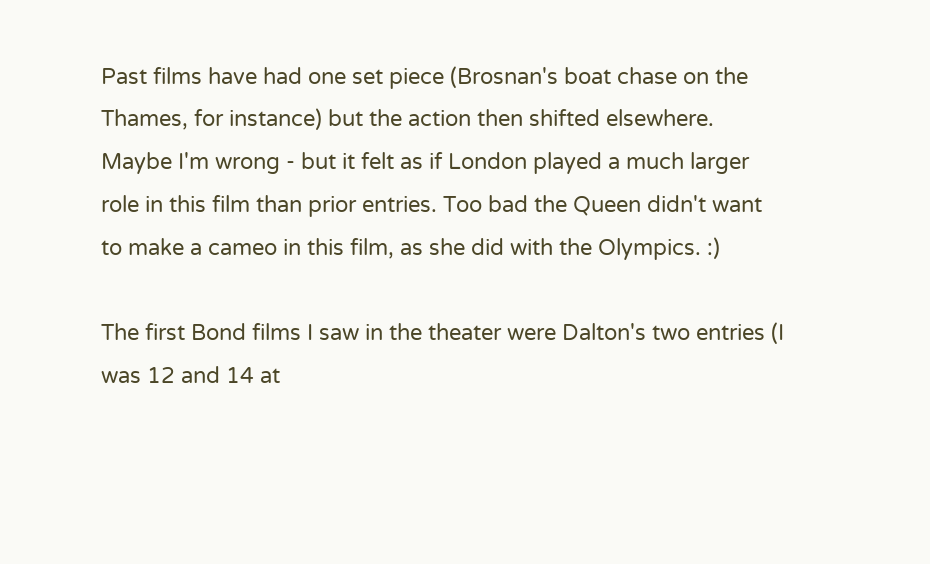Past films have had one set piece (Brosnan's boat chase on the Thames, for instance) but the action then shifted elsewhere. Maybe I'm wrong - but it felt as if London played a much larger role in this film than prior entries. Too bad the Queen didn't want to make a cameo in this film, as she did with the Olympics. :)

The first Bond films I saw in the theater were Dalton's two entries (I was 12 and 14 at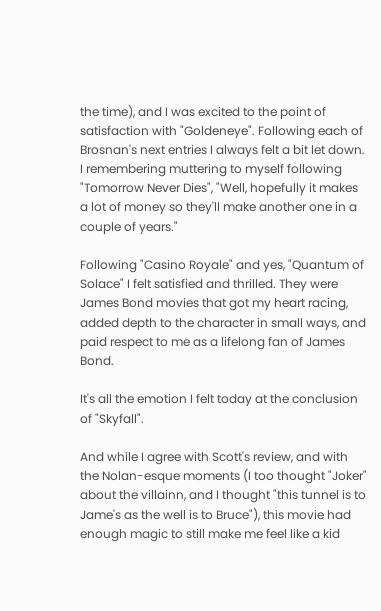the time), and I was excited to the point of satisfaction with "Goldeneye". Following each of Brosnan's next entries I always felt a bit let down. I remembering muttering to myself following "Tomorrow Never Dies", "Well, hopefully it makes a lot of money so they'll make another one in a couple of years."

Following "Casino Royale" and yes, "Quantum of Solace" I felt satisfied and thrilled. They were James Bond movies that got my heart racing, added depth to the character in small ways, and paid respect to me as a lifelong fan of James Bond.

It's all the emotion I felt today at the conclusion of "Skyfall".

And while I agree with Scott's review, and with the Nolan-esque moments (I too thought "Joker" about the villainn, and I thought "this tunnel is to Jame's as the well is to Bruce"), this movie had enough magic to still make me feel like a kid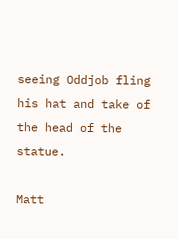seeing Oddjob fling his hat and take of the head of the statue.

Matt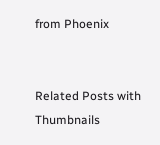from Phoenix


Related Posts with Thumbnails